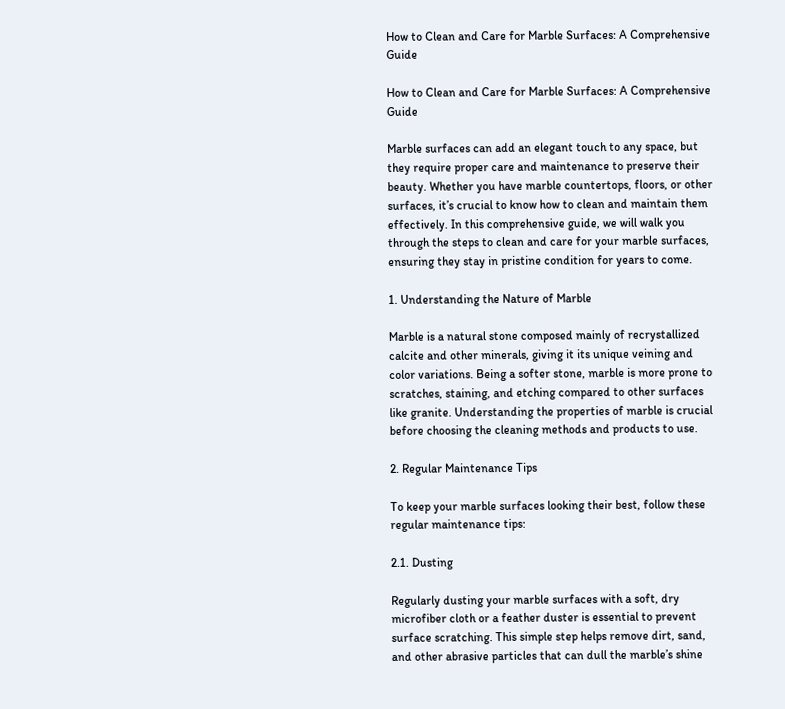How to Clean and Care for Marble Surfaces: A Comprehensive Guide

How to Clean and Care for Marble Surfaces: A Comprehensive Guide

Marble surfaces can add an elegant touch to any space, but they require proper care and maintenance to preserve their beauty. Whether you have marble countertops, floors, or other surfaces, it’s crucial to know how to clean and maintain them effectively. In this comprehensive guide, we will walk you through the steps to clean and care for your marble surfaces, ensuring they stay in pristine condition for years to come.

1. Understanding the Nature of Marble

Marble is a natural stone composed mainly of recrystallized calcite and other minerals, giving it its unique veining and color variations. Being a softer stone, marble is more prone to scratches, staining, and etching compared to other surfaces like granite. Understanding the properties of marble is crucial before choosing the cleaning methods and products to use.

2. Regular Maintenance Tips

To keep your marble surfaces looking their best, follow these regular maintenance tips:

2.1. Dusting

Regularly dusting your marble surfaces with a soft, dry microfiber cloth or a feather duster is essential to prevent surface scratching. This simple step helps remove dirt, sand, and other abrasive particles that can dull the marble’s shine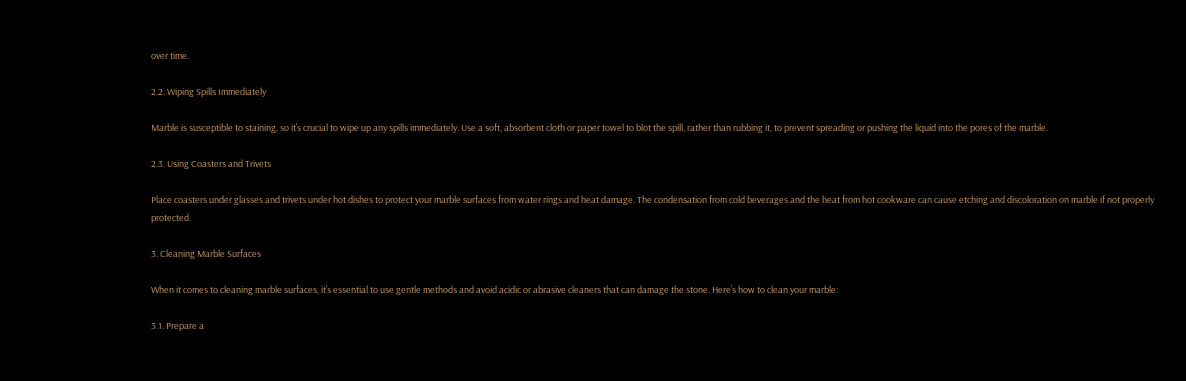over time.

2.2. Wiping Spills Immediately

Marble is susceptible to staining, so it’s crucial to wipe up any spills immediately. Use a soft, absorbent cloth or paper towel to blot the spill, rather than rubbing it, to prevent spreading or pushing the liquid into the pores of the marble.

2.3. Using Coasters and Trivets

Place coasters under glasses and trivets under hot dishes to protect your marble surfaces from water rings and heat damage. The condensation from cold beverages and the heat from hot cookware can cause etching and discoloration on marble if not properly protected.

3. Cleaning Marble Surfaces

When it comes to cleaning marble surfaces, it’s essential to use gentle methods and avoid acidic or abrasive cleaners that can damage the stone. Here’s how to clean your marble:

3.1. Prepare a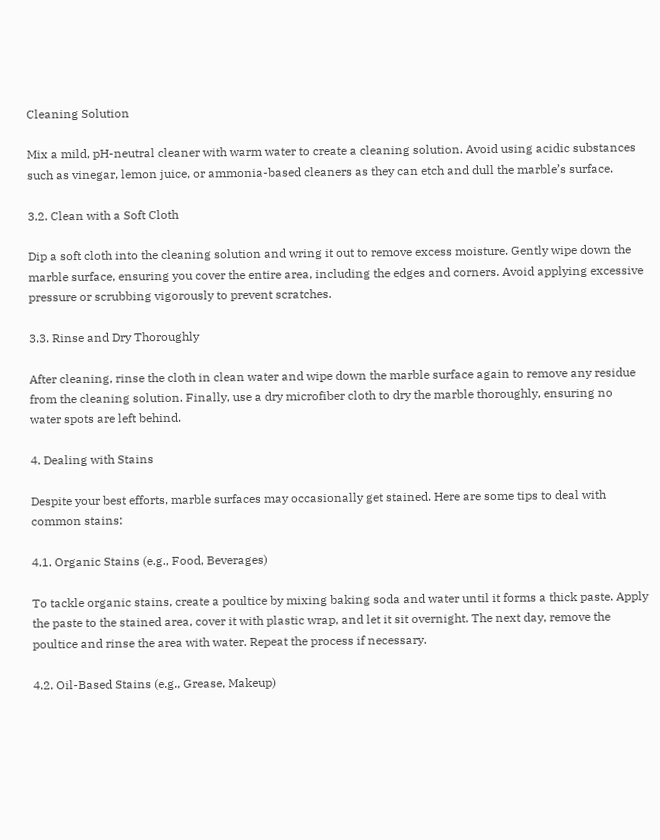Cleaning Solution

Mix a mild, pH-neutral cleaner with warm water to create a cleaning solution. Avoid using acidic substances such as vinegar, lemon juice, or ammonia-based cleaners as they can etch and dull the marble’s surface.

3.2. Clean with a Soft Cloth

Dip a soft cloth into the cleaning solution and wring it out to remove excess moisture. Gently wipe down the marble surface, ensuring you cover the entire area, including the edges and corners. Avoid applying excessive pressure or scrubbing vigorously to prevent scratches.

3.3. Rinse and Dry Thoroughly

After cleaning, rinse the cloth in clean water and wipe down the marble surface again to remove any residue from the cleaning solution. Finally, use a dry microfiber cloth to dry the marble thoroughly, ensuring no water spots are left behind.

4. Dealing with Stains

Despite your best efforts, marble surfaces may occasionally get stained. Here are some tips to deal with common stains:

4.1. Organic Stains (e.g., Food, Beverages)

To tackle organic stains, create a poultice by mixing baking soda and water until it forms a thick paste. Apply the paste to the stained area, cover it with plastic wrap, and let it sit overnight. The next day, remove the poultice and rinse the area with water. Repeat the process if necessary.

4.2. Oil-Based Stains (e.g., Grease, Makeup)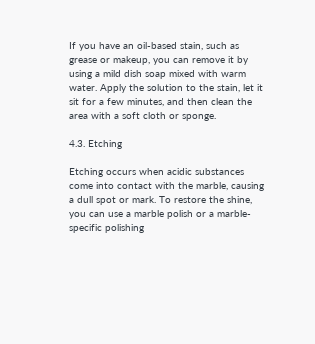If you have an oil-based stain, such as grease or makeup, you can remove it by using a mild dish soap mixed with warm water. Apply the solution to the stain, let it sit for a few minutes, and then clean the area with a soft cloth or sponge.

4.3. Etching

Etching occurs when acidic substances come into contact with the marble, causing a dull spot or mark. To restore the shine, you can use a marble polish or a marble-specific polishing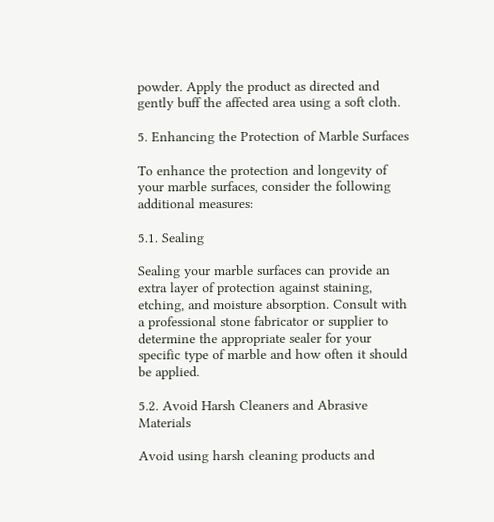powder. Apply the product as directed and gently buff the affected area using a soft cloth.

5. Enhancing the Protection of Marble Surfaces

To enhance the protection and longevity of your marble surfaces, consider the following additional measures:

5.1. Sealing

Sealing your marble surfaces can provide an extra layer of protection against staining, etching, and moisture absorption. Consult with a professional stone fabricator or supplier to determine the appropriate sealer for your specific type of marble and how often it should be applied.

5.2. Avoid Harsh Cleaners and Abrasive Materials

Avoid using harsh cleaning products and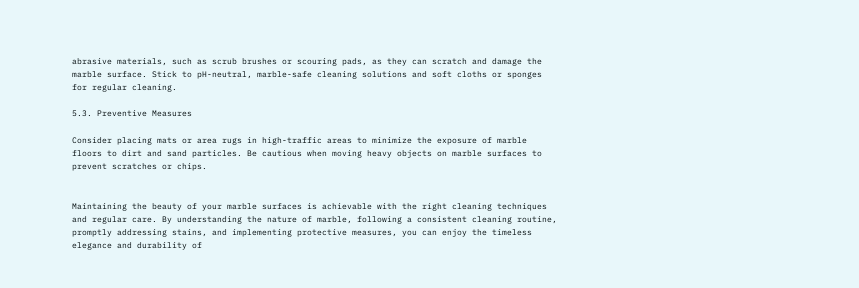abrasive materials, such as scrub brushes or scouring pads, as they can scratch and damage the marble surface. Stick to pH-neutral, marble-safe cleaning solutions and soft cloths or sponges for regular cleaning.

5.3. Preventive Measures

Consider placing mats or area rugs in high-traffic areas to minimize the exposure of marble floors to dirt and sand particles. Be cautious when moving heavy objects on marble surfaces to prevent scratches or chips.


Maintaining the beauty of your marble surfaces is achievable with the right cleaning techniques and regular care. By understanding the nature of marble, following a consistent cleaning routine, promptly addressing stains, and implementing protective measures, you can enjoy the timeless elegance and durability of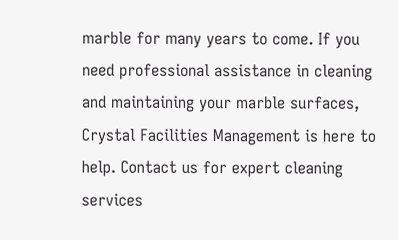marble for many years to come. If you need professional assistance in cleaning and maintaining your marble surfaces, Crystal Facilities Management is here to help. Contact us for expert cleaning services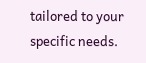tailored to your specific needs.